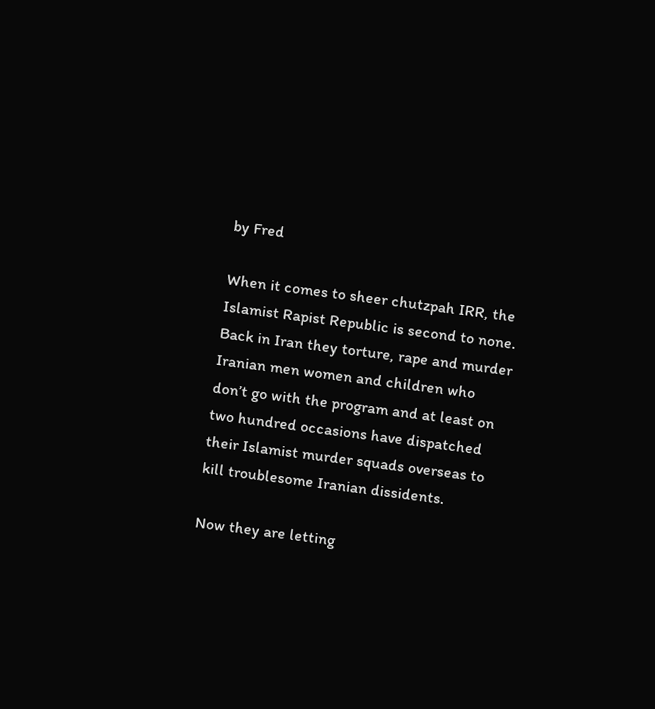by Fred

When it comes to sheer chutzpah IRR, the Islamist Rapist Republic is second to none.  Back in Iran they torture, rape and murder Iranian men women and children who don’t go with the program and at least on two hundred occasions have dispatched their Islamist murder squads overseas to kill troublesome Iranian dissidents.

Now they are letting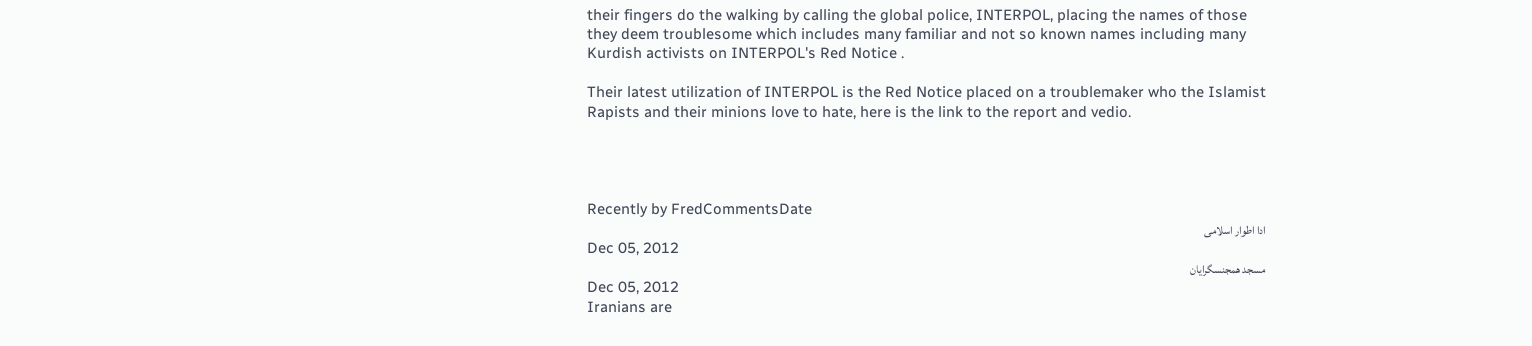their fingers do the walking by calling the global police, INTERPOL, placing the names of those they deem troublesome which includes many familiar and not so known names including many Kurdish activists on INTERPOL's Red Notice .

Their latest utilization of INTERPOL is the Red Notice placed on a troublemaker who the Islamist Rapists and their minions love to hate, here is the link to the report and vedio.




Recently by FredCommentsDate
ادا اطوار اسلامی
Dec 05, 2012
مسجد همجنسگرایان
Dec 05, 2012
Iranians are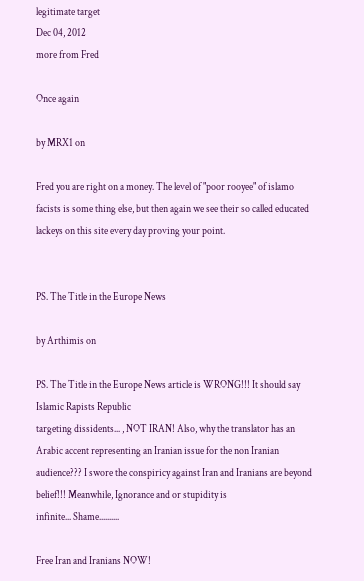legitimate target
Dec 04, 2012
more from Fred

Once again

by MRX1 on

Fred you are right on a money. The level of "poor rooyee" of islamo facists is some thing else, but then again we see their so called educated lackeys on this site every day proving your point.


PS. The Title in the Europe News

by Arthimis on

PS. The Title in the Europe News article is WRONG!!! It should say Islamic Rapists Republic
targeting dissidents... , NOT IRAN! Also, why the translator has an Arabic accent representing an Iranian issue for the non Iranian audience??? I swore the conspiricy against Iran and Iranians are beyond belief!!! Meanwhile, Ignorance and or stupidity is
infinite... Shame..........

Free Iran and Iranians NOW!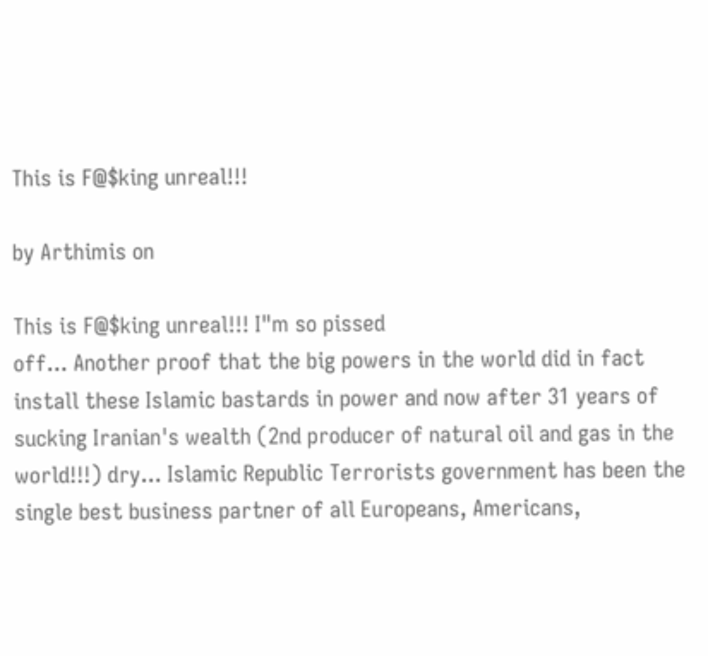This is F@$king unreal!!!

by Arthimis on

This is F@$king unreal!!! I"m so pissed
off... Another proof that the big powers in the world did in fact
install these Islamic bastards in power and now after 31 years of
sucking Iranian's wealth (2nd producer of natural oil and gas in the
world!!!) dry... Islamic Republic Terrorists government has been the
single best business partner of all Europeans, Americans,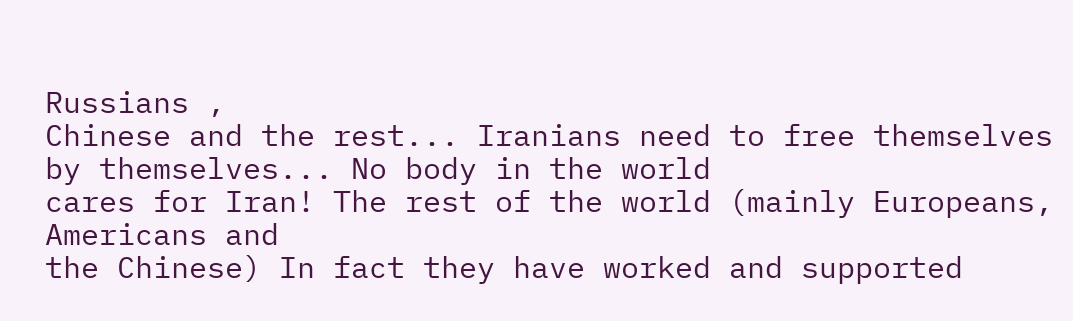Russians ,
Chinese and the rest... Iranians need to free themselves by themselves... No body in the world
cares for Iran! The rest of the world (mainly Europeans, Americans and
the Chinese) In fact they have worked and supported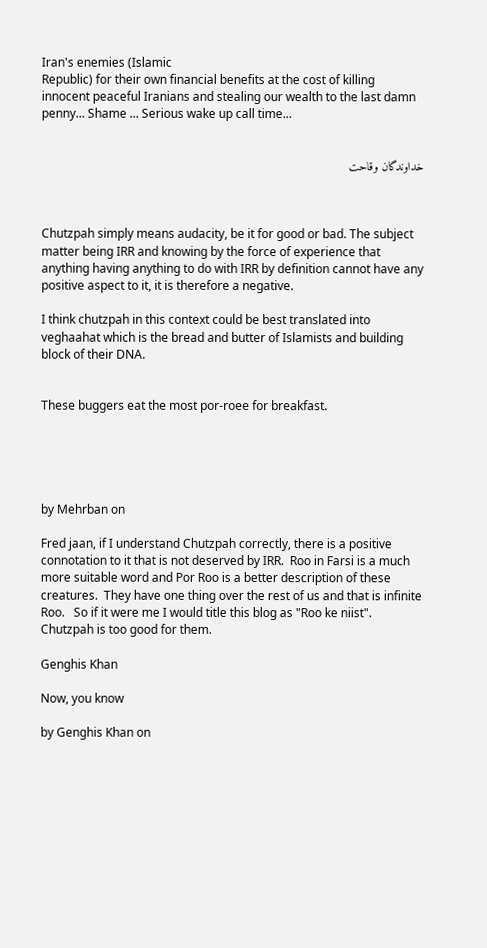Iran's enemies (Islamic
Republic) for their own financial benefits at the cost of killing
innocent peaceful Iranians and stealing our wealth to the last damn
penny... Shame ... Serious wake up call time...


خداوندگان وقاحت



Chutzpah simply means audacity, be it for good or bad. The subject matter being IRR and knowing by the force of experience that anything having anything to do with IRR by definition cannot have any positive aspect to it, it is therefore a negative.

I think chutzpah in this context could be best translated into veghaahat which is the bread and butter of Islamists and building block of their DNA.


These buggers eat the most por-roee for breakfast.





by Mehrban on

Fred jaan, if I understand Chutzpah correctly, there is a positive connotation to it that is not deserved by IRR.  Roo in Farsi is a much more suitable word and Por Roo is a better description of these creatures.  They have one thing over the rest of us and that is infinite Roo.   So if it were me I would title this blog as "Roo ke niist".   Chutzpah is too good for them.

Genghis Khan

Now, you know

by Genghis Khan on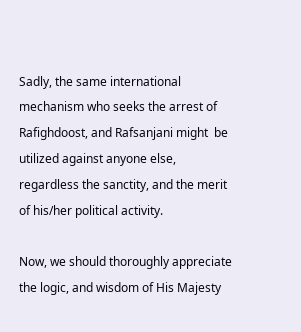Sadly, the same international mechanism who seeks the arrest of Rafighdoost, and Rafsanjani might  be utilized against anyone else, regardless the sanctity, and the merit of his/her political activity.

Now, we should thoroughly appreciate the logic, and wisdom of His Majesty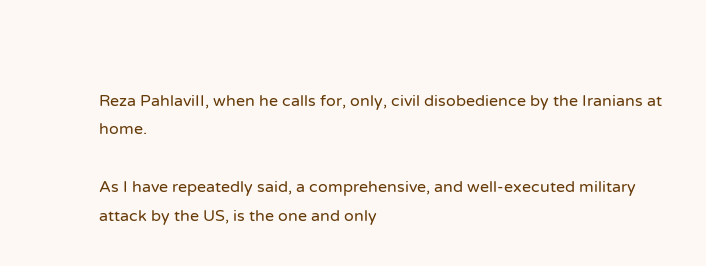Reza PahlaviII, when he calls for, only, civil disobedience by the Iranians at home.

As I have repeatedly said, a comprehensive, and well-executed military attack by the US, is the one and only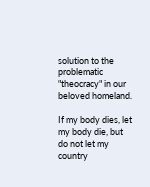solution to the problematic "theocracy" in our beloved homeland.

If my body dies, let my body die, but do not let my country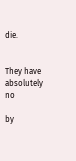die.


They have absolutely no

by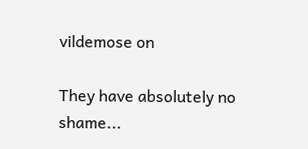vildemose on

They have absolutely no shame...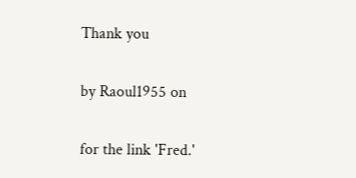Thank you

by Raoul1955 on

for the link 'Fred.'